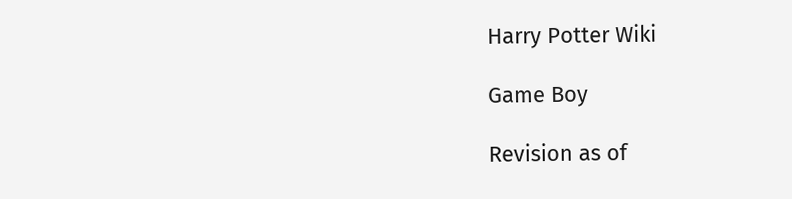Harry Potter Wiki

Game Boy

Revision as of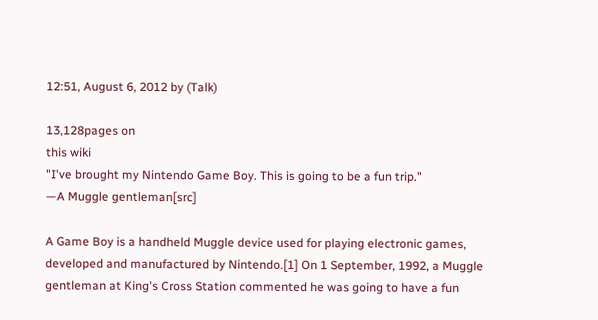12:51, August 6, 2012 by (Talk)

13,128pages on
this wiki
"I've brought my Nintendo Game Boy. This is going to be a fun trip."
—A Muggle gentleman[src]

A Game Boy is a handheld Muggle device used for playing electronic games, developed and manufactured by Nintendo.[1] On 1 September, 1992, a Muggle gentleman at King's Cross Station commented he was going to have a fun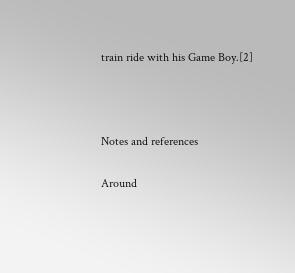train ride with his Game Boy.[2]



Notes and references

Around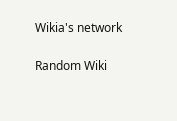Wikia's network

Random Wiki